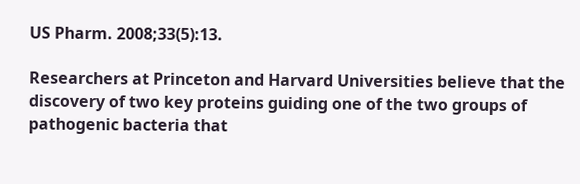US Pharm. 2008;33(5):13.

Researchers at Princeton and Harvard Universities believe that the discovery of two key proteins guiding one of the two groups of pathogenic bacteria that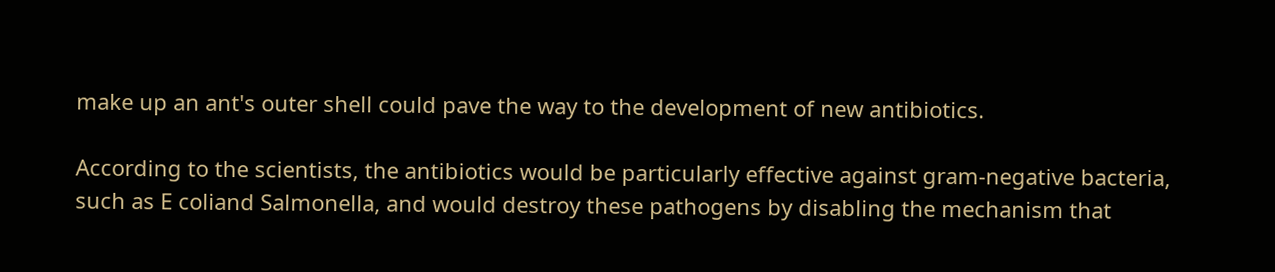make up an ant's outer shell could pave the way to the development of new antibiotics.

According to the scientists, the antibiotics would be particularly effective against gram-negative bacteria, such as E coliand Salmonella, and would destroy these pathogens by disabling the mechanism that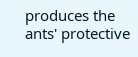produces the ants' protective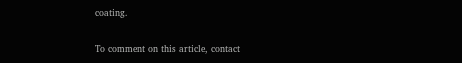coating.

To comment on this article, contact